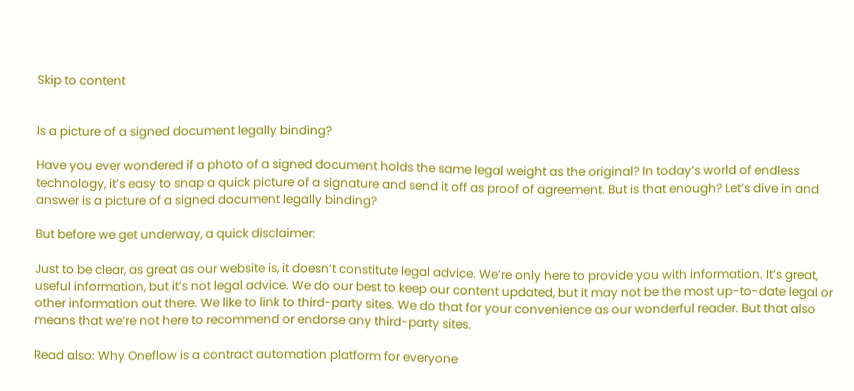Skip to content


Is a picture of a signed document legally binding?

Have you ever wondered if a photo of a signed document holds the same legal weight as the original? In today’s world of endless technology, it’s easy to snap a quick picture of a signature and send it off as proof of agreement. But is that enough? Let’s dive in and answer is a picture of a signed document legally binding?

But before we get underway, a quick disclaimer:

Just to be clear, as great as our website is, it doesn’t constitute legal advice. We’re only here to provide you with information. It’s great, useful information, but it’s not legal advice. We do our best to keep our content updated, but it may not be the most up-to-date legal or other information out there. We like to link to third-party sites. We do that for your convenience as our wonderful reader. But that also means that we’re not here to recommend or endorse any third-party sites.

Read also: Why Oneflow is a contract automation platform for everyone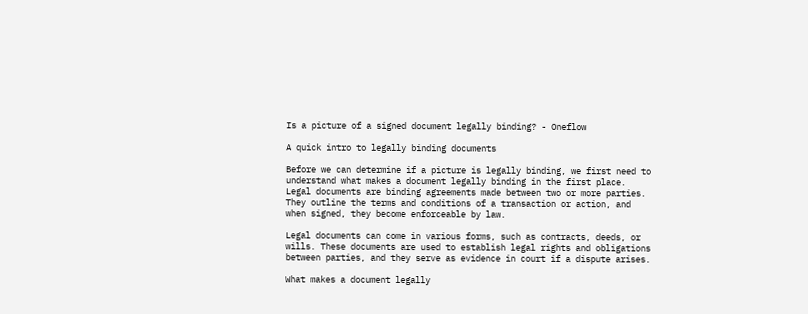Is a picture of a signed document legally binding? - Oneflow

A quick intro to legally binding documents

Before we can determine if a picture is legally binding, we first need to understand what makes a document legally binding in the first place. Legal documents are binding agreements made between two or more parties. They outline the terms and conditions of a transaction or action, and when signed, they become enforceable by law.

Legal documents can come in various forms, such as contracts, deeds, or wills. These documents are used to establish legal rights and obligations between parties, and they serve as evidence in court if a dispute arises.

What makes a document legally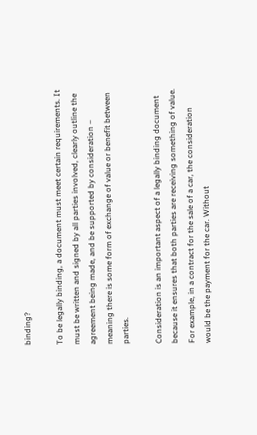binding?

To be legally binding, a document must meet certain requirements. It must be written and signed by all parties involved, clearly outline the agreement being made, and be supported by consideration – meaning there is some form of exchange of value or benefit between parties.

Consideration is an important aspect of a legally binding document because it ensures that both parties are receiving something of value. For example, in a contract for the sale of a car, the consideration would be the payment for the car. Without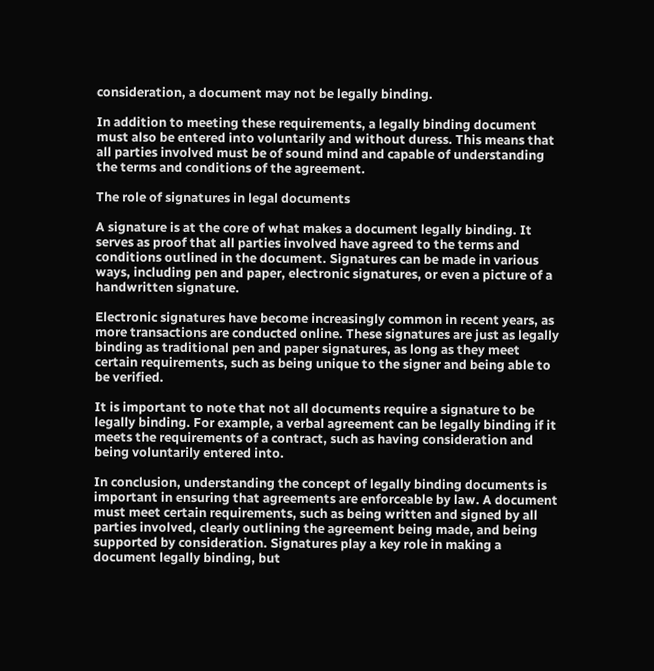consideration, a document may not be legally binding.

In addition to meeting these requirements, a legally binding document must also be entered into voluntarily and without duress. This means that all parties involved must be of sound mind and capable of understanding the terms and conditions of the agreement.

The role of signatures in legal documents

A signature is at the core of what makes a document legally binding. It serves as proof that all parties involved have agreed to the terms and conditions outlined in the document. Signatures can be made in various ways, including pen and paper, electronic signatures, or even a picture of a handwritten signature.

Electronic signatures have become increasingly common in recent years, as more transactions are conducted online. These signatures are just as legally binding as traditional pen and paper signatures, as long as they meet certain requirements, such as being unique to the signer and being able to be verified.

It is important to note that not all documents require a signature to be legally binding. For example, a verbal agreement can be legally binding if it meets the requirements of a contract, such as having consideration and being voluntarily entered into.

In conclusion, understanding the concept of legally binding documents is important in ensuring that agreements are enforceable by law. A document must meet certain requirements, such as being written and signed by all parties involved, clearly outlining the agreement being made, and being supported by consideration. Signatures play a key role in making a document legally binding, but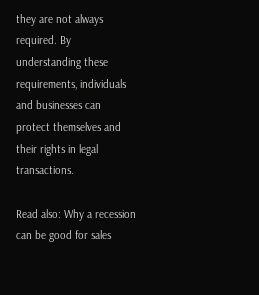they are not always required. By understanding these requirements, individuals and businesses can protect themselves and their rights in legal transactions.

Read also: Why a recession can be good for sales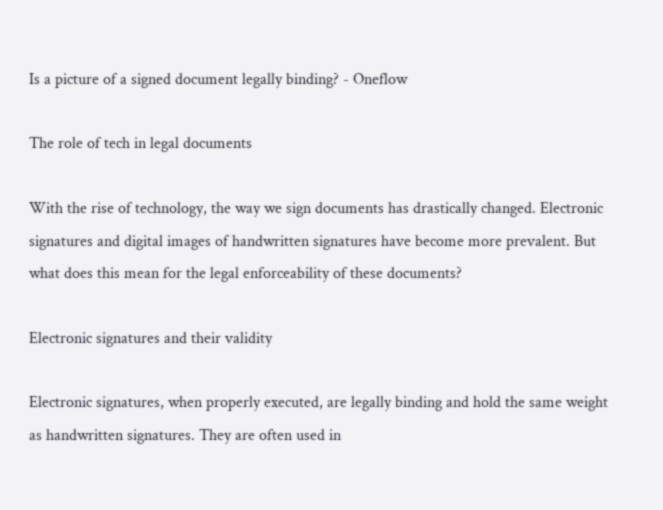Is a picture of a signed document legally binding? - Oneflow

The role of tech in legal documents

With the rise of technology, the way we sign documents has drastically changed. Electronic signatures and digital images of handwritten signatures have become more prevalent. But what does this mean for the legal enforceability of these documents?

Electronic signatures and their validity

Electronic signatures, when properly executed, are legally binding and hold the same weight as handwritten signatures. They are often used in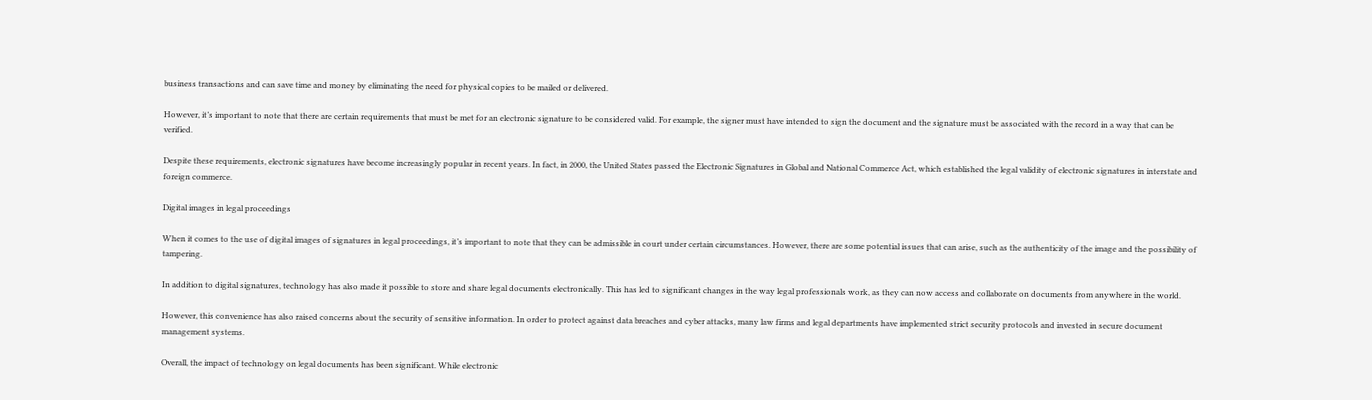business transactions and can save time and money by eliminating the need for physical copies to be mailed or delivered.

However, it’s important to note that there are certain requirements that must be met for an electronic signature to be considered valid. For example, the signer must have intended to sign the document and the signature must be associated with the record in a way that can be verified.

Despite these requirements, electronic signatures have become increasingly popular in recent years. In fact, in 2000, the United States passed the Electronic Signatures in Global and National Commerce Act, which established the legal validity of electronic signatures in interstate and foreign commerce.

Digital images in legal proceedings

When it comes to the use of digital images of signatures in legal proceedings, it’s important to note that they can be admissible in court under certain circumstances. However, there are some potential issues that can arise, such as the authenticity of the image and the possibility of tampering.

In addition to digital signatures, technology has also made it possible to store and share legal documents electronically. This has led to significant changes in the way legal professionals work, as they can now access and collaborate on documents from anywhere in the world.

However, this convenience has also raised concerns about the security of sensitive information. In order to protect against data breaches and cyber attacks, many law firms and legal departments have implemented strict security protocols and invested in secure document management systems.

Overall, the impact of technology on legal documents has been significant. While electronic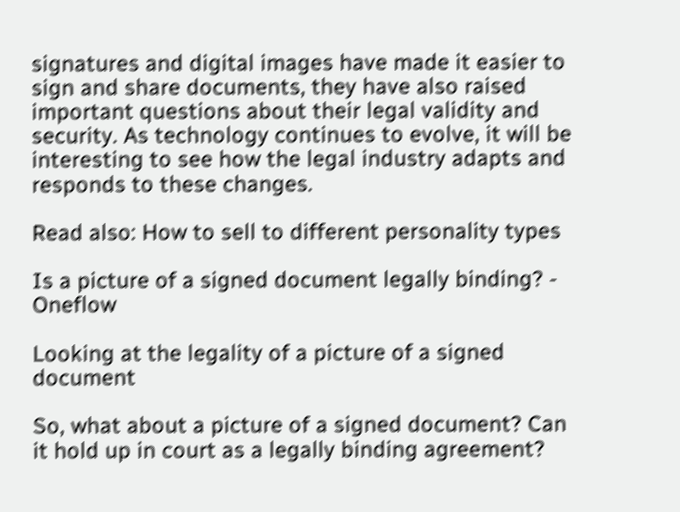signatures and digital images have made it easier to sign and share documents, they have also raised important questions about their legal validity and security. As technology continues to evolve, it will be interesting to see how the legal industry adapts and responds to these changes.

Read also: How to sell to different personality types

Is a picture of a signed document legally binding? - Oneflow

Looking at the legality of a picture of a signed document

So, what about a picture of a signed document? Can it hold up in court as a legally binding agreement?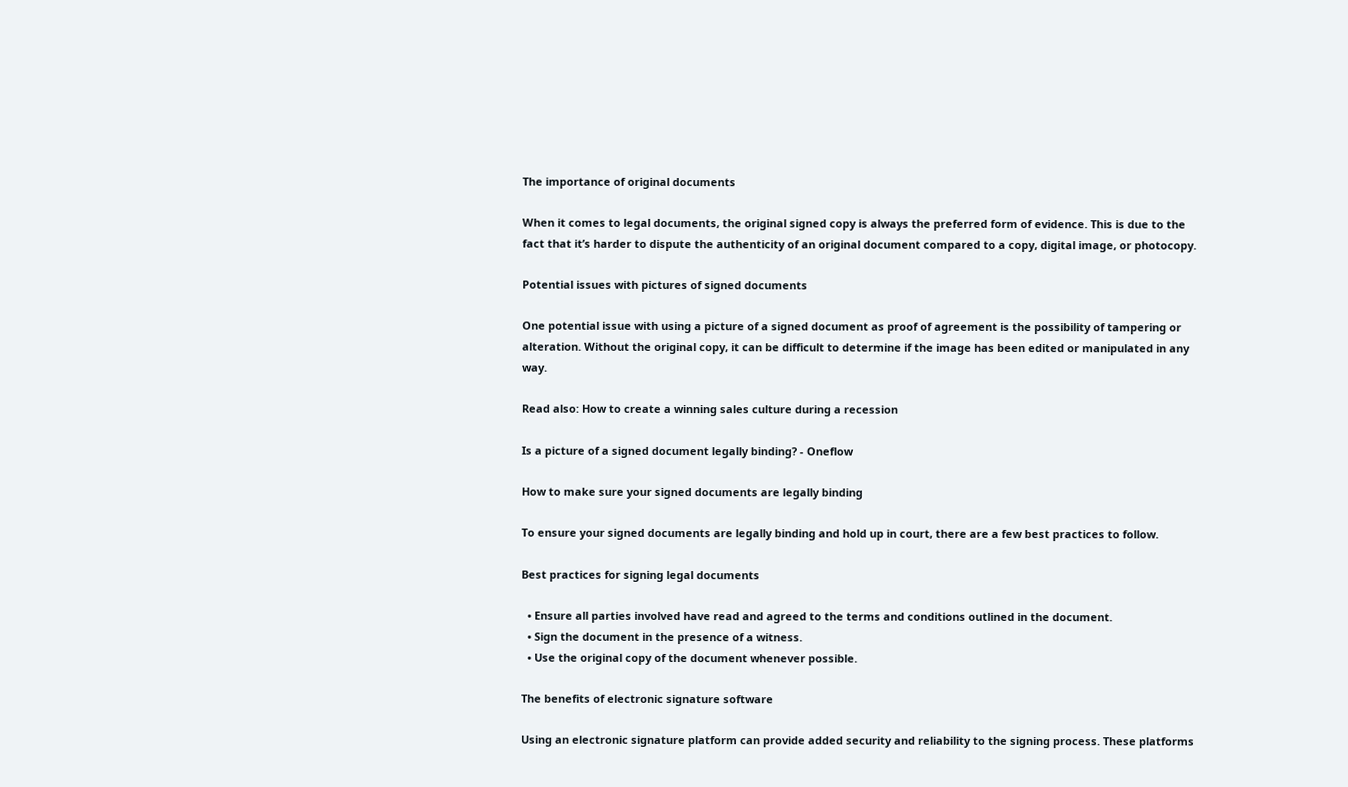The importance of original documents

When it comes to legal documents, the original signed copy is always the preferred form of evidence. This is due to the fact that it’s harder to dispute the authenticity of an original document compared to a copy, digital image, or photocopy.

Potential issues with pictures of signed documents

One potential issue with using a picture of a signed document as proof of agreement is the possibility of tampering or alteration. Without the original copy, it can be difficult to determine if the image has been edited or manipulated in any way.

Read also: How to create a winning sales culture during a recession

Is a picture of a signed document legally binding? - Oneflow

How to make sure your signed documents are legally binding

To ensure your signed documents are legally binding and hold up in court, there are a few best practices to follow.

Best practices for signing legal documents

  • Ensure all parties involved have read and agreed to the terms and conditions outlined in the document.
  • Sign the document in the presence of a witness.
  • Use the original copy of the document whenever possible.

The benefits of electronic signature software

Using an electronic signature platform can provide added security and reliability to the signing process. These platforms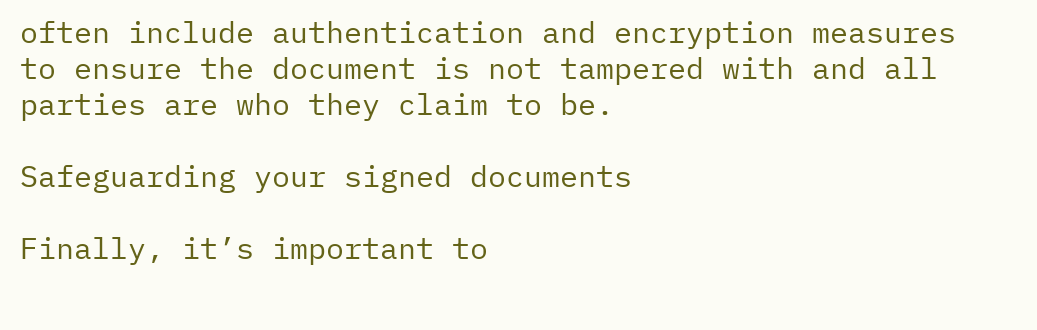often include authentication and encryption measures to ensure the document is not tampered with and all parties are who they claim to be.

Safeguarding your signed documents

Finally, it’s important to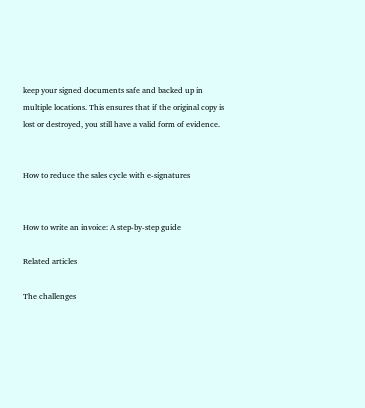keep your signed documents safe and backed up in multiple locations. This ensures that if the original copy is lost or destroyed, you still have a valid form of evidence.


How to reduce the sales cycle with e-signatures


How to write an invoice: A step-by-step guide

Related articles

The challenges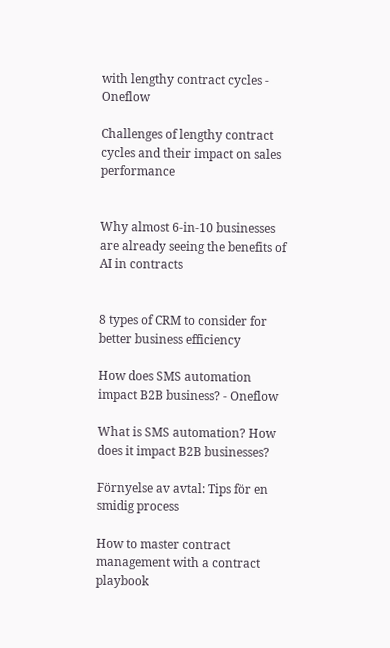with lengthy contract cycles - Oneflow

Challenges of lengthy contract cycles and their impact on sales performance


Why almost 6-in-10 businesses are already seeing the benefits of AI in contracts


8 types of CRM to consider for better business efficiency

How does SMS automation impact B2B business? - Oneflow

What is SMS automation? How does it impact B2B businesses?

Förnyelse av avtal: Tips för en smidig process

How to master contract management with a contract playbook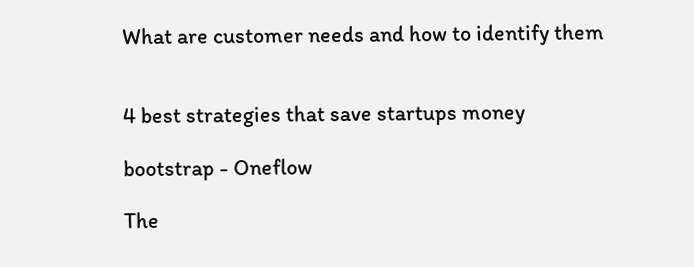What are customer needs and how to identify them


4 best strategies that save startups money

bootstrap - Oneflow

The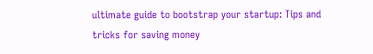ultimate guide to bootstrap your startup: Tips and tricks for saving money